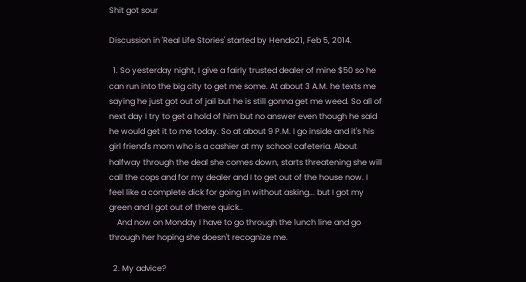Shit got sour

Discussion in 'Real Life Stories' started by Hendo21, Feb 5, 2014.

  1. So yesterday night, I give a fairly trusted dealer of mine $50 so he can run into the big city to get me some. At about 3 A.M. he texts me saying he just got out of jail but he is still gonna get me weed. So all of next day I try to get a hold of him but no answer even though he said he would get it to me today. So at about 9 P.M. I go inside and it's his girl friend's mom who is a cashier at my school cafeteria. About halfway through the deal she comes down, starts threatening she will call the cops and for my dealer and I to get out of the house now. I feel like a complete dick for going in without asking... but I got my green and I got out of there quick..
    And now on Monday I have to go through the lunch line and go through her hoping she doesn't recognize me.

  2. My advice?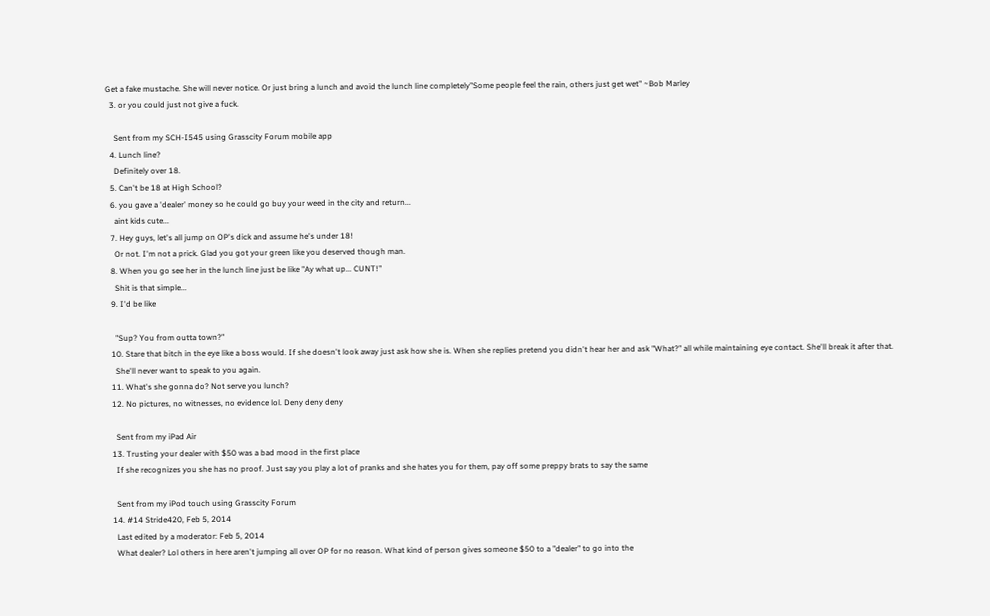Get a fake mustache. She will never notice. Or just bring a lunch and avoid the lunch line completely"Some people feel the rain, others just get wet" ~Bob Marley
  3. or you could just not give a fuck.

    Sent from my SCH-I545 using Grasscity Forum mobile app
  4. Lunch line?
    Definitely over 18.
  5. Can't be 18 at High School?
  6. you gave a 'dealer' money so he could go buy your weed in the city and return...
    aint kids cute...
  7. Hey guys, let's all jump on OP's dick and assume he's under 18!
    Or not. I'm not a prick. Glad you got your green like you deserved though man.
  8. When you go see her in the lunch line just be like "Ay what up... CUNT!"
    Shit is that simple...
  9. I'd be like

    "Sup? You from outta town?"
  10. Stare that bitch in the eye like a boss would. If she doesn't look away just ask how she is. When she replies pretend you didn't hear her and ask "What?" all while maintaining eye contact. She'll break it after that.
    She'll never want to speak to you again.
  11. What's she gonna do? Not serve you lunch?
  12. No pictures, no witnesses, no evidence lol. Deny deny deny

    Sent from my iPad Air
  13. Trusting your dealer with $50 was a bad mood in the first place
    If she recognizes you she has no proof. Just say you play a lot of pranks and she hates you for them, pay off some preppy brats to say the same

    Sent from my iPod touch using Grasscity Forum
  14. #14 Stride420, Feb 5, 2014
    Last edited by a moderator: Feb 5, 2014
    What dealer? Lol others in here aren't jumping all over OP for no reason. What kind of person gives someone $50 to a "dealer" to go into the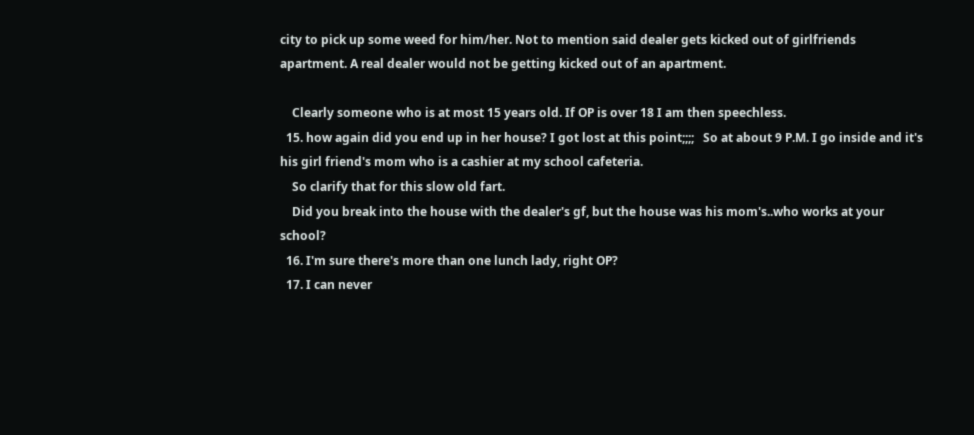city to pick up some weed for him/her. Not to mention said dealer gets kicked out of girlfriends apartment. A real dealer would not be getting kicked out of an apartment.

    Clearly someone who is at most 15 years old. If OP is over 18 I am then speechless.
  15. how again did you end up in her house? I got lost at this point;;;;   So at about 9 P.M. I go inside and it's his girl friend's mom who is a cashier at my school cafeteria.
    So clarify that for this slow old fart.
    Did you break into the house with the dealer's gf, but the house was his mom's..who works at your school?
  16. I'm sure there's more than one lunch lady, right OP?
  17. I can never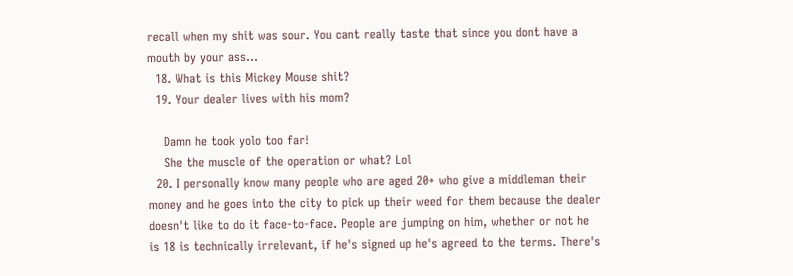recall when my shit was sour. You cant really taste that since you dont have a mouth by your ass...
  18. What is this Mickey Mouse shit?
  19. Your dealer lives with his mom?

    Damn he took yolo too far!
    She the muscle of the operation or what? Lol
  20. I personally know many people who are aged 20+ who give a middleman their money and he goes into the city to pick up their weed for them because the dealer doesn't like to do it face-to-face. People are jumping on him, whether or not he is 18 is technically irrelevant, if he's signed up he's agreed to the terms. There's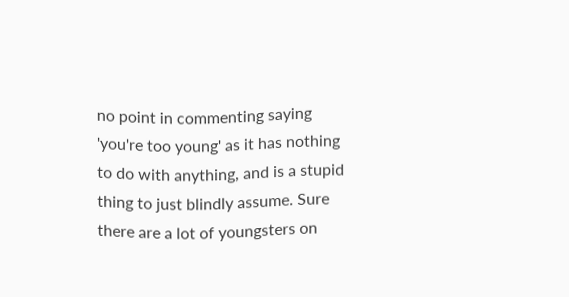no point in commenting saying 'you're too young' as it has nothing to do with anything, and is a stupid thing to just blindly assume. Sure there are a lot of youngsters on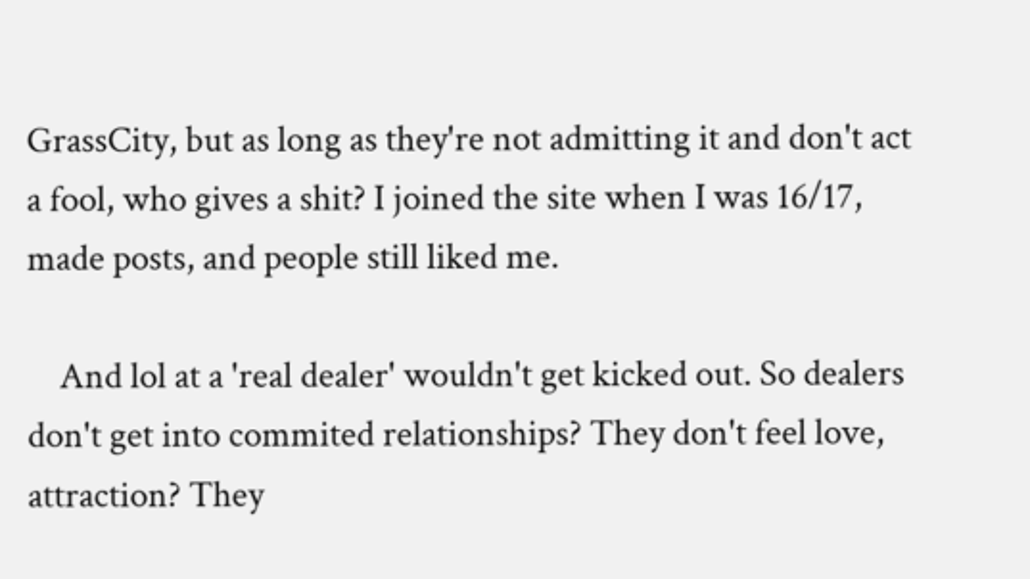GrassCity, but as long as they're not admitting it and don't act a fool, who gives a shit? I joined the site when I was 16/17, made posts, and people still liked me.

    And lol at a 'real dealer' wouldn't get kicked out. So dealers don't get into commited relationships? They don't feel love, attraction? They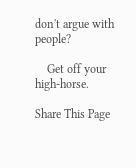don't argue with people?

    Get off your high-horse.

Share This Page